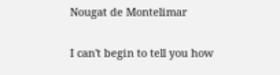Nougat de Montelimar

I can't begin to tell you how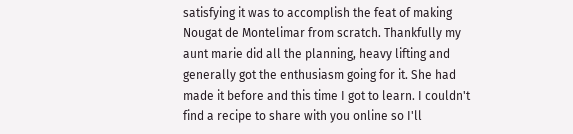satisfying it was to accomplish the feat of making Nougat de Montelimar from scratch. Thankfully my aunt marie did all the planning, heavy lifting and generally got the enthusiasm going for it. She had made it before and this time I got to learn. I couldn't find a recipe to share with you online so I'll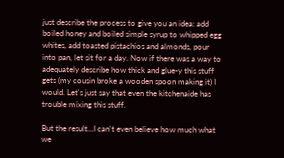just describe the process to give you an idea: add boiled honey and boiled simple syrup to whipped egg whites, add toasted pistachios and almonds, pour into pan, let sit for a day. Now if there was a way to adequately describe how thick and glue-y this stuff gets (my cousin broke a wooden spoon making it) I would. Let's just say that even the kitchenaide has trouble mixing this stuff.

But the result...I can't even believe how much what we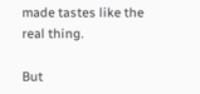made tastes like the real thing.

But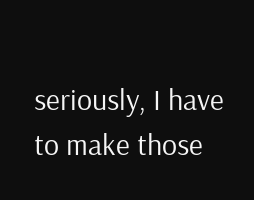seriously, I have to make those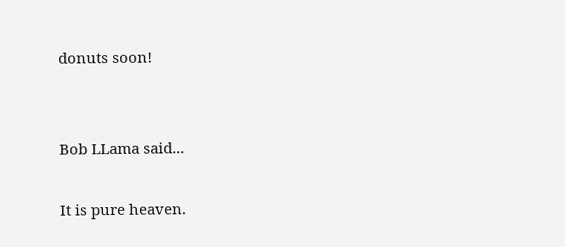donuts soon!


Bob LLama said...

It is pure heaven.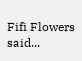Fifi Flowers said...